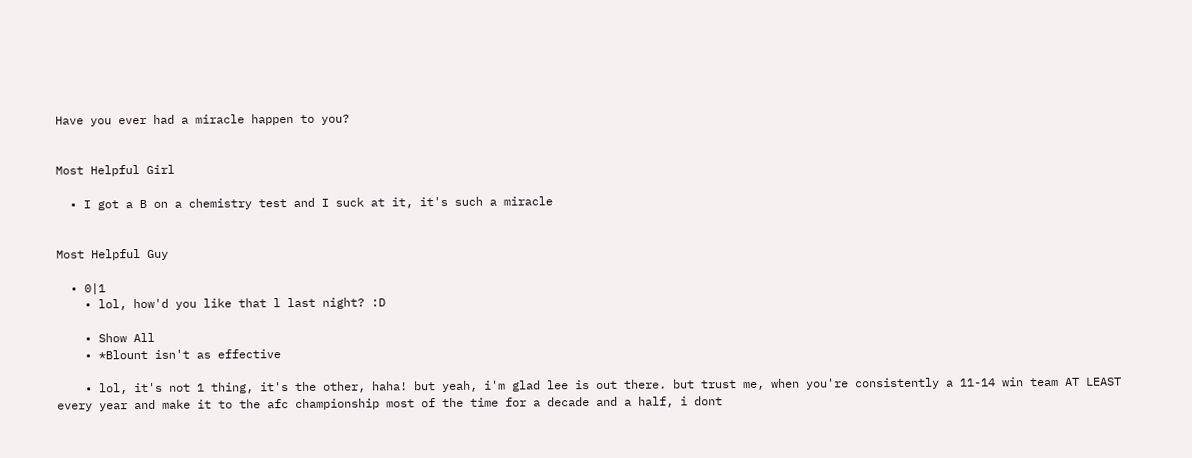Have you ever had a miracle happen to you?


Most Helpful Girl

  • I got a B on a chemistry test and I suck at it, it's such a miracle


Most Helpful Guy

  • 0|1
    • lol, how'd you like that l last night? :D

    • Show All
    • *Blount isn't as effective

    • lol, it's not 1 thing, it's the other, haha! but yeah, i'm glad lee is out there. but trust me, when you're consistently a 11-14 win team AT LEAST every year and make it to the afc championship most of the time for a decade and a half, i dont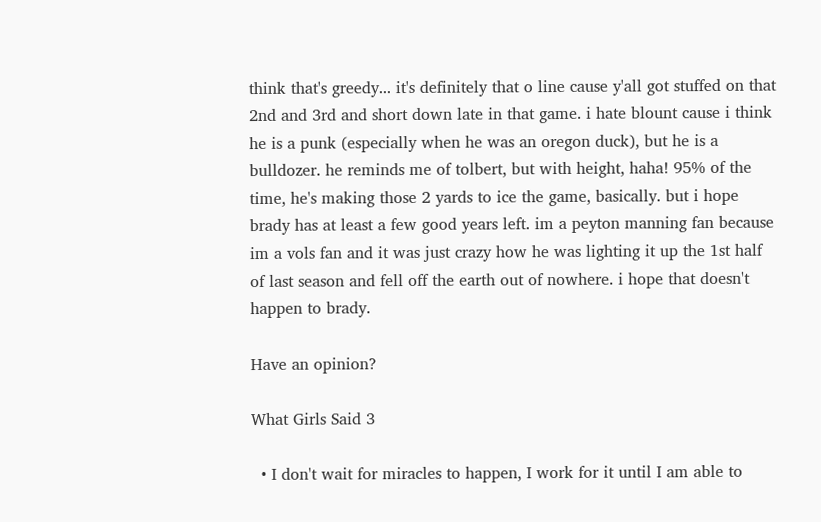think that's greedy... it's definitely that o line cause y'all got stuffed on that 2nd and 3rd and short down late in that game. i hate blount cause i think he is a punk (especially when he was an oregon duck), but he is a bulldozer. he reminds me of tolbert, but with height, haha! 95% of the time, he's making those 2 yards to ice the game, basically. but i hope brady has at least a few good years left. im a peyton manning fan because im a vols fan and it was just crazy how he was lighting it up the 1st half of last season and fell off the earth out of nowhere. i hope that doesn't happen to brady.

Have an opinion?

What Girls Said 3

  • I don't wait for miracles to happen, I work for it until I am able to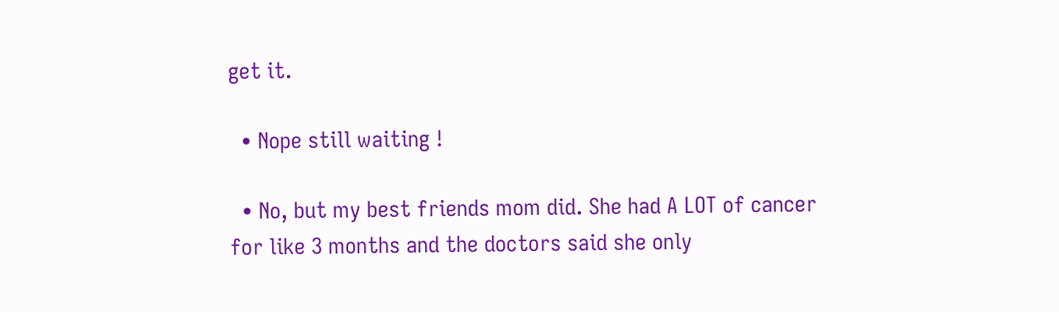get it.

  • Nope still waiting !

  • No, but my best friends mom did. She had A LOT of cancer for like 3 months and the doctors said she only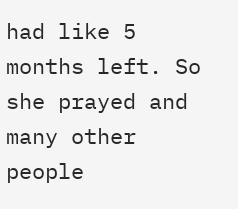had like 5 months left. So she prayed and many other people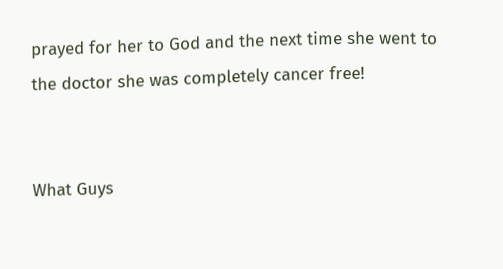prayed for her to God and the next time she went to the doctor she was completely cancer free!


What Guys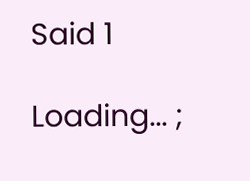Said 1

Loading... ;